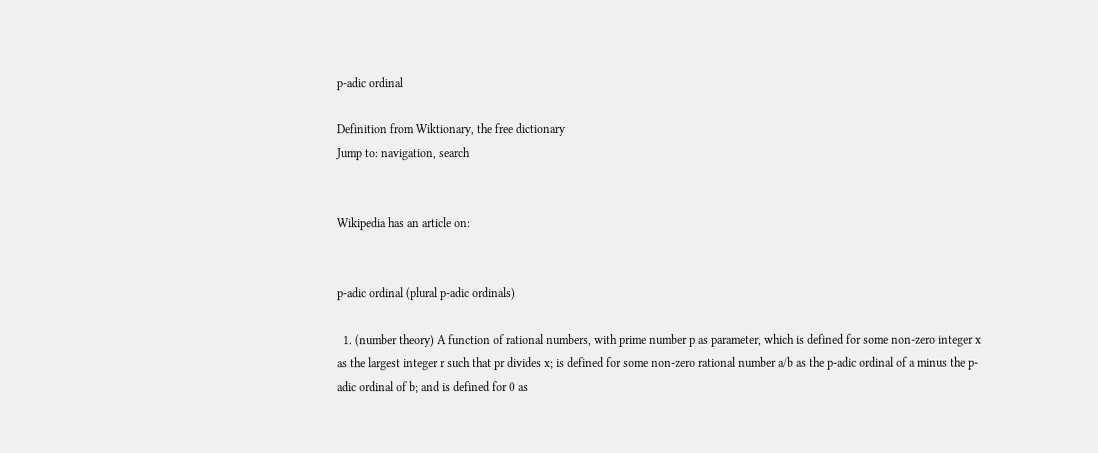p-adic ordinal

Definition from Wiktionary, the free dictionary
Jump to: navigation, search


Wikipedia has an article on:


p-adic ordinal (plural p-adic ordinals)

  1. (number theory) A function of rational numbers, with prime number p as parameter, which is defined for some non-zero integer x as the largest integer r such that pr divides x; is defined for some non-zero rational number a/b as the p-adic ordinal of a minus the p-adic ordinal of b; and is defined for 0 as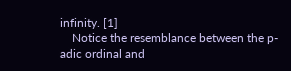infinity. [1]
    Notice the resemblance between the p-adic ordinal and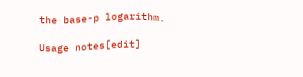the base-p logarithm.

Usage notes[edit]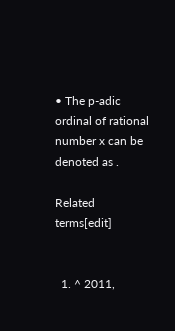• The p-adic ordinal of rational number x can be denoted as .

Related terms[edit]


  1. ^ 2011,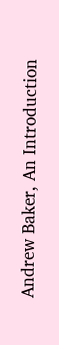Andrew Baker, An Introduction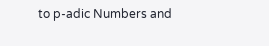to p-adic Numbers and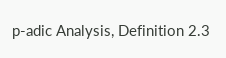p-adic Analysis, Definition 2.3